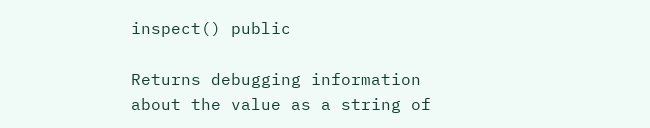inspect() public

Returns debugging information about the value as a string of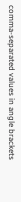comma-separated values in angle brackets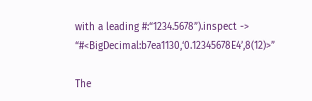with a leading #:“1234.5678”).inspect -> “#<BigDecimal:b7ea1130,‘0.12345678E4’,8(12)>”

The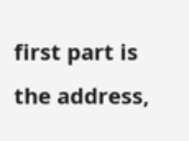first part is the address,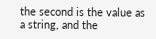the second is the value as a string, and the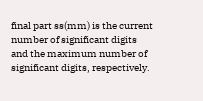final part ss(mm) is the current number of significant digits and the maximum number of significant digits, respectively.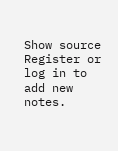Show source
Register or log in to add new notes.